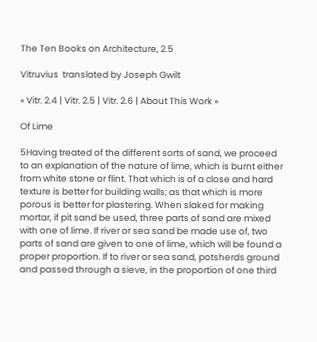The Ten Books on Architecture, 2.5

Vitruvius  translated by Joseph Gwilt

« Vitr. 2.4 | Vitr. 2.5 | Vitr. 2.6 | About This Work »

Of Lime

5Having treated of the different sorts of sand, we proceed to an explanation of the nature of lime, which is burnt either from white stone or flint. That which is of a close and hard texture is better for building walls; as that which is more porous is better for plastering. When slaked for making mortar, if pit sand be used, three parts of sand are mixed with one of lime. If river or sea sand be made use of, two parts of sand are given to one of lime, which will be found a proper proportion. If to river or sea sand, potsherds ground and passed through a sieve, in the proportion of one third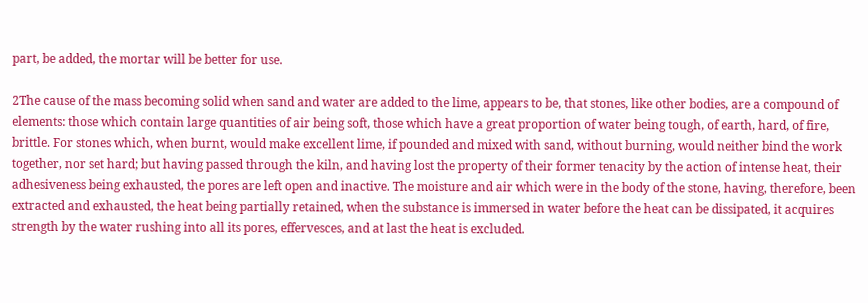part, be added, the mortar will be better for use.

2The cause of the mass becoming solid when sand and water are added to the lime, appears to be, that stones, like other bodies, are a compound of elements: those which contain large quantities of air being soft, those which have a great proportion of water being tough, of earth, hard, of fire, brittle. For stones which, when burnt, would make excellent lime, if pounded and mixed with sand, without burning, would neither bind the work together, nor set hard; but having passed through the kiln, and having lost the property of their former tenacity by the action of intense heat, their adhesiveness being exhausted, the pores are left open and inactive. The moisture and air which were in the body of the stone, having, therefore, been extracted and exhausted, the heat being partially retained, when the substance is immersed in water before the heat can be dissipated, it acquires strength by the water rushing into all its pores, effervesces, and at last the heat is excluded.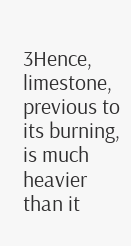3Hence, limestone, previous to its burning, is much heavier than it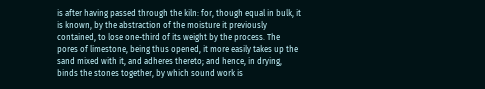is after having passed through the kiln: for, though equal in bulk, it is known, by the abstraction of the moisture it previously contained, to lose one-third of its weight by the process. The pores of limestone, being thus opened, it more easily takes up the sand mixed with it, and adheres thereto; and hence, in drying, binds the stones together, by which sound work is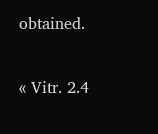obtained.

« Vitr. 2.4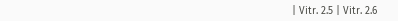| Vitr. 2.5 | Vitr. 2.6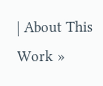| About This Work »